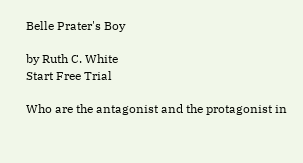Belle Prater's Boy

by Ruth C. White
Start Free Trial

Who are the antagonist and the protagonist in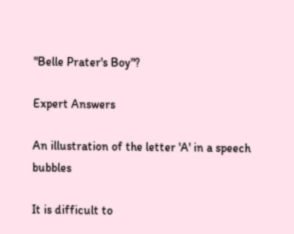"Belle Prater's Boy"?

Expert Answers

An illustration of the letter 'A' in a speech bubbles

It is difficult to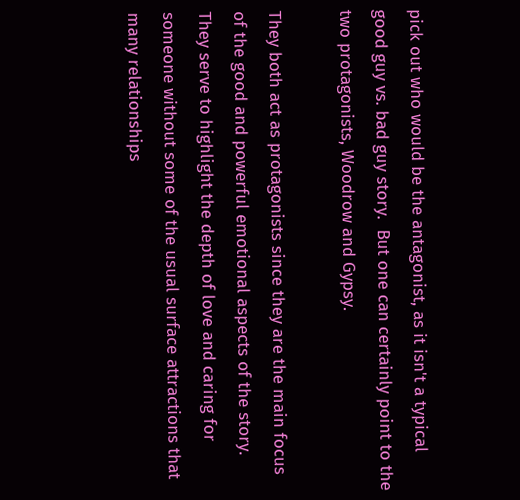pick out who would be the antagonist, as it isn't a typical good guy vs. bad guy story.  But one can certainly point to the two protagonists, Woodrow and Gypsy.

They both act as protagonists since they are the main focus of the good and powerful emotional aspects of the story.  They serve to highlight the depth of love and caring for someone without some of the usual surface attractions that many relationships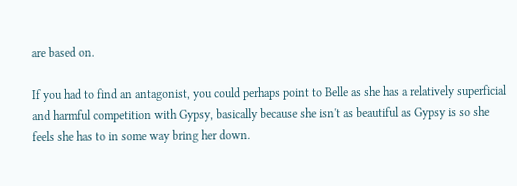are based on.

If you had to find an antagonist, you could perhaps point to Belle as she has a relatively superficial and harmful competition with Gypsy, basically because she isn't as beautiful as Gypsy is so she feels she has to in some way bring her down.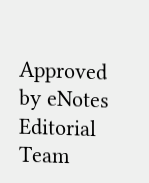Approved by eNotes Editorial Team